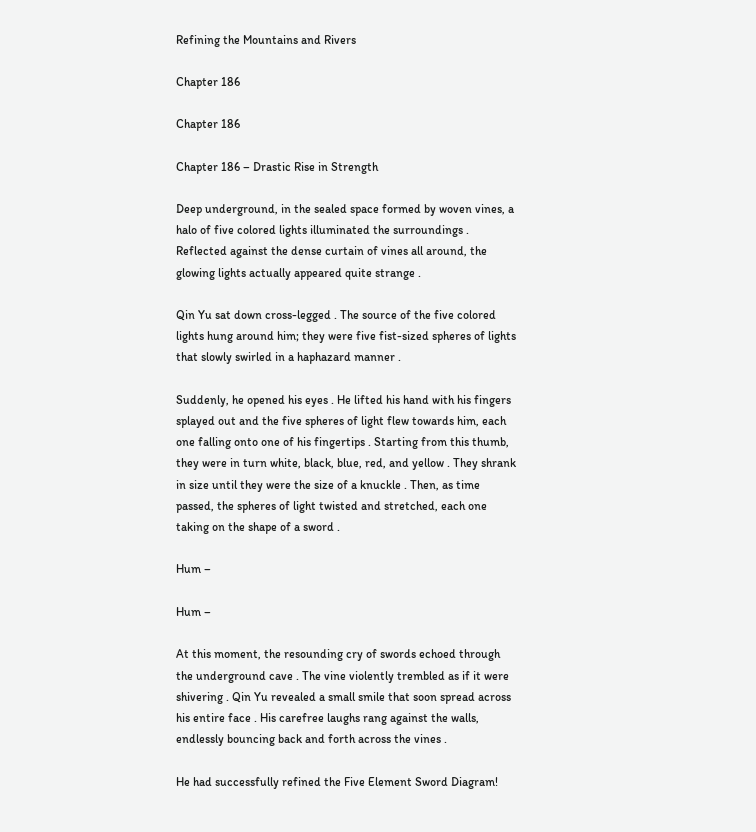Refining the Mountains and Rivers

Chapter 186

Chapter 186

Chapter 186 – Drastic Rise in Strength

Deep underground, in the sealed space formed by woven vines, a halo of five colored lights illuminated the surroundings . Reflected against the dense curtain of vines all around, the glowing lights actually appeared quite strange .

Qin Yu sat down cross-legged . The source of the five colored lights hung around him; they were five fist-sized spheres of lights that slowly swirled in a haphazard manner .

Suddenly, he opened his eyes . He lifted his hand with his fingers splayed out and the five spheres of light flew towards him, each one falling onto one of his fingertips . Starting from this thumb, they were in turn white, black, blue, red, and yellow . They shrank in size until they were the size of a knuckle . Then, as time passed, the spheres of light twisted and stretched, each one taking on the shape of a sword .

Hum –

Hum –

At this moment, the resounding cry of swords echoed through the underground cave . The vine violently trembled as if it were shivering . Qin Yu revealed a small smile that soon spread across his entire face . His carefree laughs rang against the walls, endlessly bouncing back and forth across the vines .

He had successfully refined the Five Element Sword Diagram!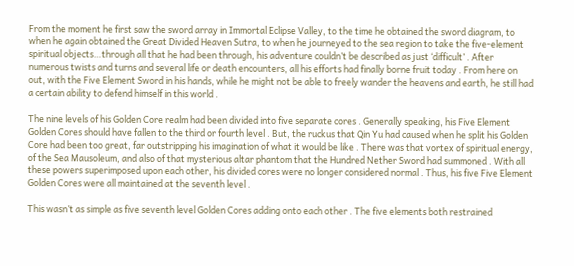From the moment he first saw the sword array in Immortal Eclipse Valley, to the time he obtained the sword diagram, to when he again obtained the Great Divided Heaven Sutra, to when he journeyed to the sea region to take the five-element spiritual objects…through all that he had been through, his adventure couldn’t be described as just ‘difficult’ . After numerous twists and turns and several life or death encounters, all his efforts had finally borne fruit today . From here on out, with the Five Element Sword in his hands, while he might not be able to freely wander the heavens and earth, he still had a certain ability to defend himself in this world .

The nine levels of his Golden Core realm had been divided into five separate cores . Generally speaking, his Five Element Golden Cores should have fallen to the third or fourth level . But, the ruckus that Qin Yu had caused when he split his Golden Core had been too great, far outstripping his imagination of what it would be like . There was that vortex of spiritual energy, of the Sea Mausoleum, and also of that mysterious altar phantom that the Hundred Nether Sword had summoned . With all these powers superimposed upon each other, his divided cores were no longer considered normal . Thus, his five Five Element Golden Cores were all maintained at the seventh level .

This wasn’t as simple as five seventh level Golden Cores adding onto each other . The five elements both restrained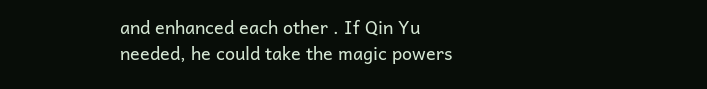and enhanced each other . If Qin Yu needed, he could take the magic powers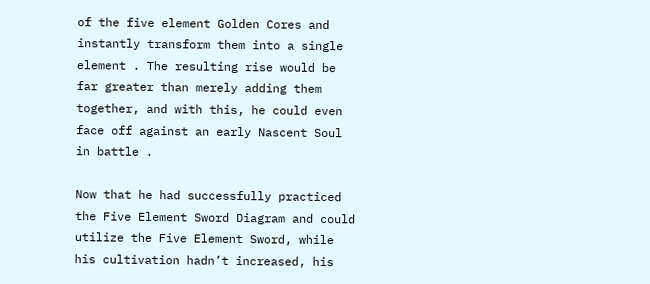of the five element Golden Cores and instantly transform them into a single element . The resulting rise would be far greater than merely adding them together, and with this, he could even face off against an early Nascent Soul in battle .

Now that he had successfully practiced the Five Element Sword Diagram and could utilize the Five Element Sword, while his cultivation hadn’t increased, his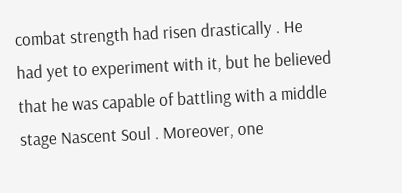combat strength had risen drastically . He had yet to experiment with it, but he believed that he was capable of battling with a middle stage Nascent Soul . Moreover, one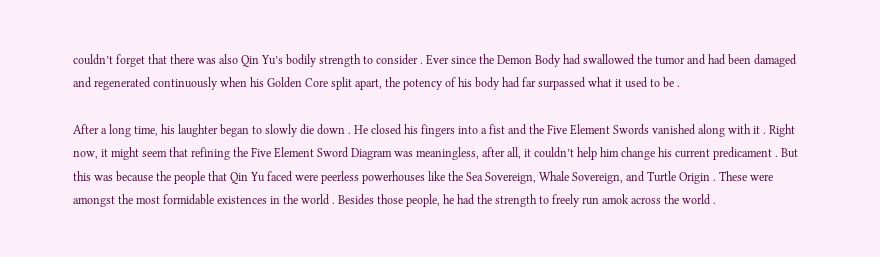couldn’t forget that there was also Qin Yu’s bodily strength to consider . Ever since the Demon Body had swallowed the tumor and had been damaged and regenerated continuously when his Golden Core split apart, the potency of his body had far surpassed what it used to be .

After a long time, his laughter began to slowly die down . He closed his fingers into a fist and the Five Element Swords vanished along with it . Right now, it might seem that refining the Five Element Sword Diagram was meaningless, after all, it couldn’t help him change his current predicament . But this was because the people that Qin Yu faced were peerless powerhouses like the Sea Sovereign, Whale Sovereign, and Turtle Origin . These were amongst the most formidable existences in the world . Besides those people, he had the strength to freely run amok across the world .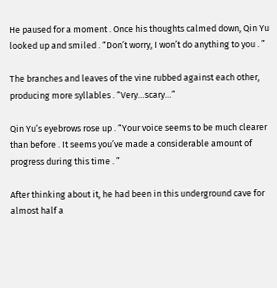He paused for a moment . Once his thoughts calmed down, Qin Yu looked up and smiled . “Don’t worry, I won’t do anything to you . ”

The branches and leaves of the vine rubbed against each other, producing more syllables . “Very…scary…”

Qin Yu’s eyebrows rose up . “Your voice seems to be much clearer than before . It seems you’ve made a considerable amount of progress during this time . ”

After thinking about it, he had been in this underground cave for almost half a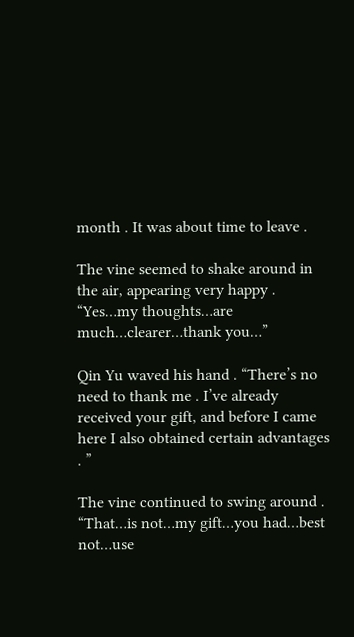month . It was about time to leave .

The vine seemed to shake around in the air, appearing very happy . “Yes…my thoughts…are much…clearer…thank you…”

Qin Yu waved his hand . “There’s no need to thank me . I’ve already received your gift, and before I came here I also obtained certain advantages . ”

The vine continued to swing around . “That…is not…my gift…you had…best not…use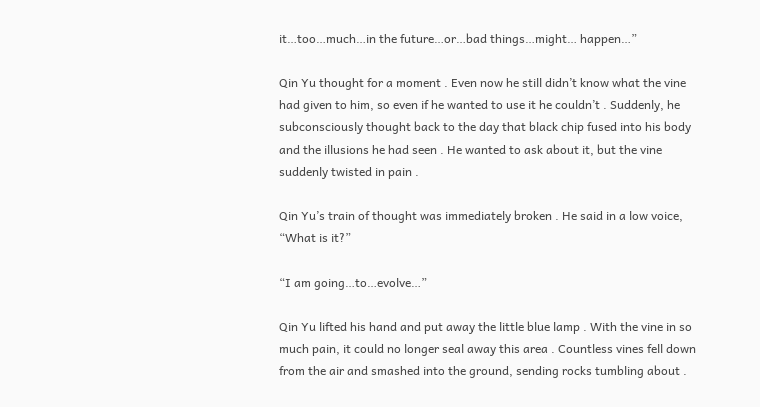it…too…much…in the future…or…bad things…might… happen…”

Qin Yu thought for a moment . Even now he still didn’t know what the vine had given to him, so even if he wanted to use it he couldn’t . Suddenly, he subconsciously thought back to the day that black chip fused into his body and the illusions he had seen . He wanted to ask about it, but the vine suddenly twisted in pain .

Qin Yu’s train of thought was immediately broken . He said in a low voice, “What is it?”

“I am going…to…evolve…”

Qin Yu lifted his hand and put away the little blue lamp . With the vine in so much pain, it could no longer seal away this area . Countless vines fell down from the air and smashed into the ground, sending rocks tumbling about .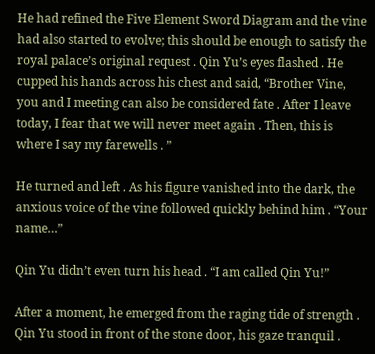He had refined the Five Element Sword Diagram and the vine had also started to evolve; this should be enough to satisfy the royal palace’s original request . Qin Yu’s eyes flashed . He cupped his hands across his chest and said, “Brother Vine, you and I meeting can also be considered fate . After I leave today, I fear that we will never meet again . Then, this is where I say my farewells . ”

He turned and left . As his figure vanished into the dark, the anxious voice of the vine followed quickly behind him . “Your name…”

Qin Yu didn’t even turn his head . “I am called Qin Yu!”

After a moment, he emerged from the raging tide of strength . Qin Yu stood in front of the stone door, his gaze tranquil .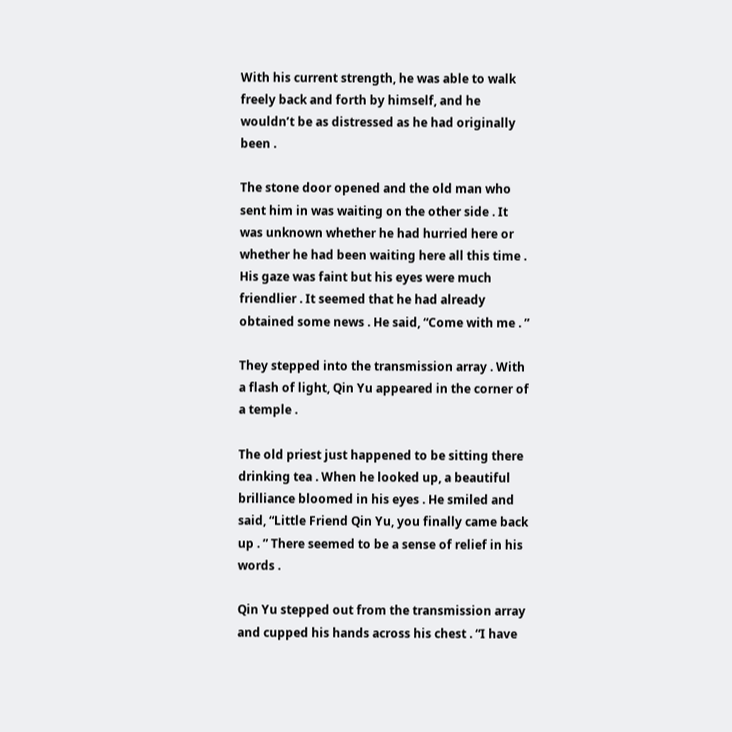With his current strength, he was able to walk freely back and forth by himself, and he wouldn’t be as distressed as he had originally been .

The stone door opened and the old man who sent him in was waiting on the other side . It was unknown whether he had hurried here or whether he had been waiting here all this time . His gaze was faint but his eyes were much friendlier . It seemed that he had already obtained some news . He said, “Come with me . ”

They stepped into the transmission array . With a flash of light, Qin Yu appeared in the corner of a temple .

The old priest just happened to be sitting there drinking tea . When he looked up, a beautiful brilliance bloomed in his eyes . He smiled and said, “Little Friend Qin Yu, you finally came back up . ” There seemed to be a sense of relief in his words .

Qin Yu stepped out from the transmission array and cupped his hands across his chest . “I have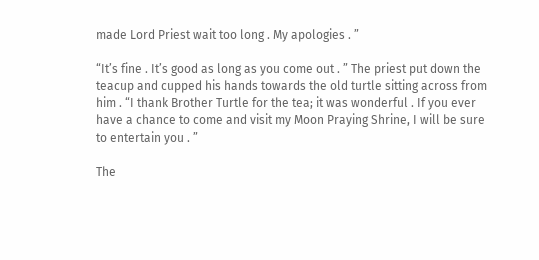made Lord Priest wait too long . My apologies . ”

“It’s fine . It’s good as long as you come out . ” The priest put down the teacup and cupped his hands towards the old turtle sitting across from him . “I thank Brother Turtle for the tea; it was wonderful . If you ever have a chance to come and visit my Moon Praying Shrine, I will be sure to entertain you . ”

The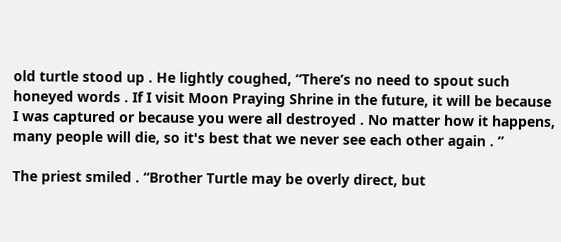old turtle stood up . He lightly coughed, “There’s no need to spout such honeyed words . If I visit Moon Praying Shrine in the future, it will be because I was captured or because you were all destroyed . No matter how it happens, many people will die, so it's best that we never see each other again . ”

The priest smiled . “Brother Turtle may be overly direct, but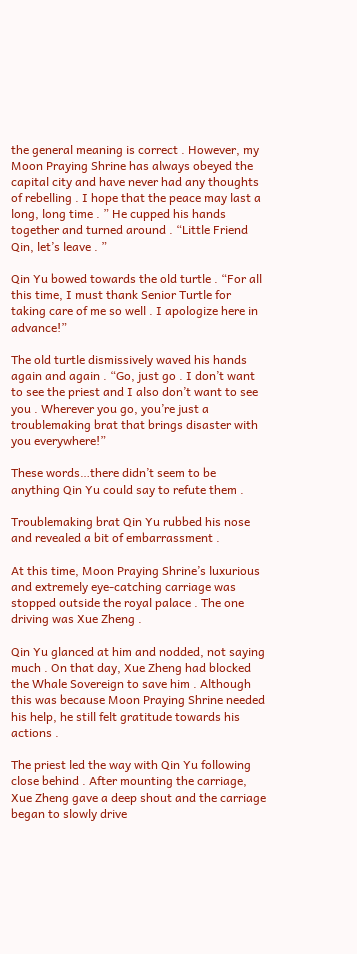the general meaning is correct . However, my Moon Praying Shrine has always obeyed the capital city and have never had any thoughts of rebelling . I hope that the peace may last a long, long time . ” He cupped his hands together and turned around . “Little Friend Qin, let’s leave . ”

Qin Yu bowed towards the old turtle . “For all this time, I must thank Senior Turtle for taking care of me so well . I apologize here in advance!”

The old turtle dismissively waved his hands again and again . “Go, just go . I don’t want to see the priest and I also don’t want to see you . Wherever you go, you’re just a troublemaking brat that brings disaster with you everywhere!”

These words…there didn’t seem to be anything Qin Yu could say to refute them .

Troublemaking brat Qin Yu rubbed his nose and revealed a bit of embarrassment .

At this time, Moon Praying Shrine’s luxurious and extremely eye-catching carriage was stopped outside the royal palace . The one driving was Xue Zheng .

Qin Yu glanced at him and nodded, not saying much . On that day, Xue Zheng had blocked the Whale Sovereign to save him . Although this was because Moon Praying Shrine needed his help, he still felt gratitude towards his actions .

The priest led the way with Qin Yu following close behind . After mounting the carriage, Xue Zheng gave a deep shout and the carriage began to slowly drive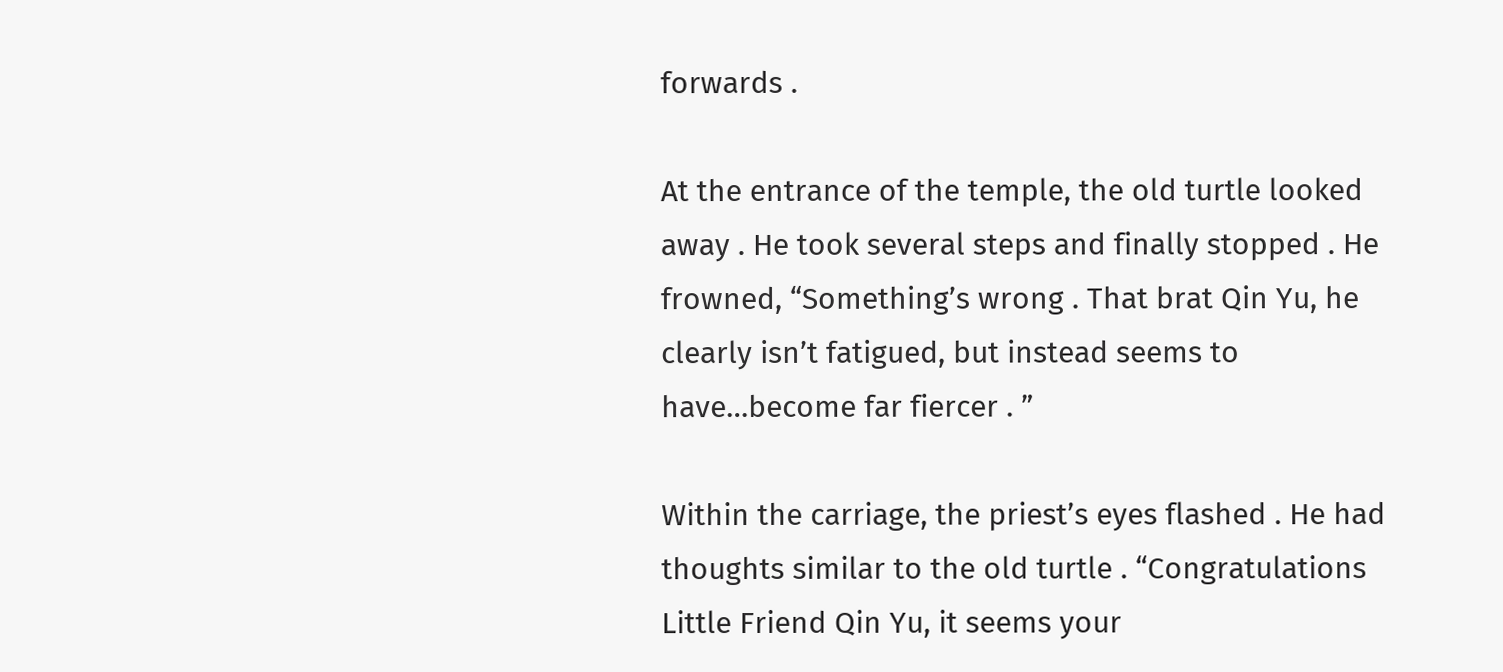forwards .

At the entrance of the temple, the old turtle looked away . He took several steps and finally stopped . He frowned, “Something’s wrong . That brat Qin Yu, he clearly isn’t fatigued, but instead seems to have…become far fiercer . ”

Within the carriage, the priest’s eyes flashed . He had thoughts similar to the old turtle . “Congratulations Little Friend Qin Yu, it seems your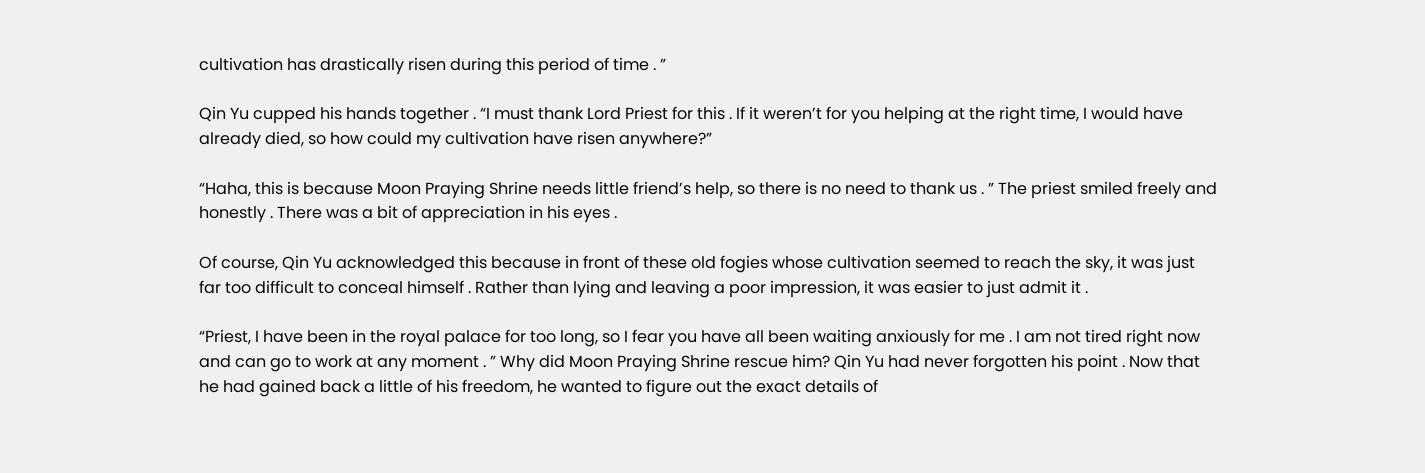cultivation has drastically risen during this period of time . ”

Qin Yu cupped his hands together . “I must thank Lord Priest for this . If it weren’t for you helping at the right time, I would have already died, so how could my cultivation have risen anywhere?”

“Haha, this is because Moon Praying Shrine needs little friend’s help, so there is no need to thank us . ” The priest smiled freely and honestly . There was a bit of appreciation in his eyes .

Of course, Qin Yu acknowledged this because in front of these old fogies whose cultivation seemed to reach the sky, it was just far too difficult to conceal himself . Rather than lying and leaving a poor impression, it was easier to just admit it .

“Priest, I have been in the royal palace for too long, so I fear you have all been waiting anxiously for me . I am not tired right now and can go to work at any moment . ” Why did Moon Praying Shrine rescue him? Qin Yu had never forgotten his point . Now that he had gained back a little of his freedom, he wanted to figure out the exact details of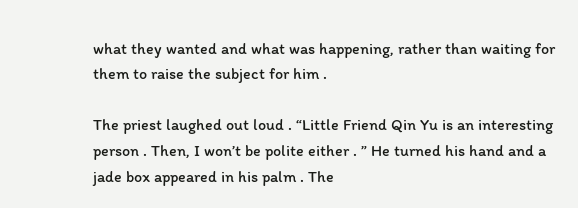what they wanted and what was happening, rather than waiting for them to raise the subject for him .

The priest laughed out loud . “Little Friend Qin Yu is an interesting person . Then, I won’t be polite either . ” He turned his hand and a jade box appeared in his palm . The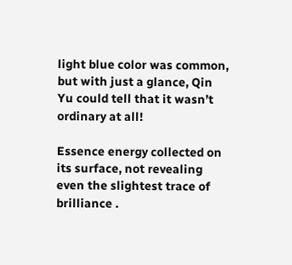light blue color was common, but with just a glance, Qin Yu could tell that it wasn’t ordinary at all!

Essence energy collected on its surface, not revealing even the slightest trace of brilliance .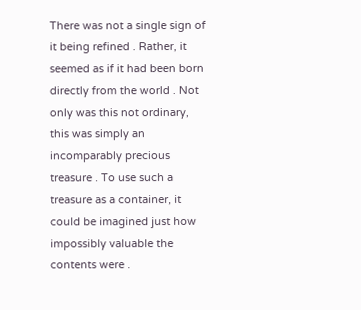There was not a single sign of it being refined . Rather, it seemed as if it had been born directly from the world . Not only was this not ordinary, this was simply an incomparably precious treasure . To use such a treasure as a container, it could be imagined just how impossibly valuable the contents were .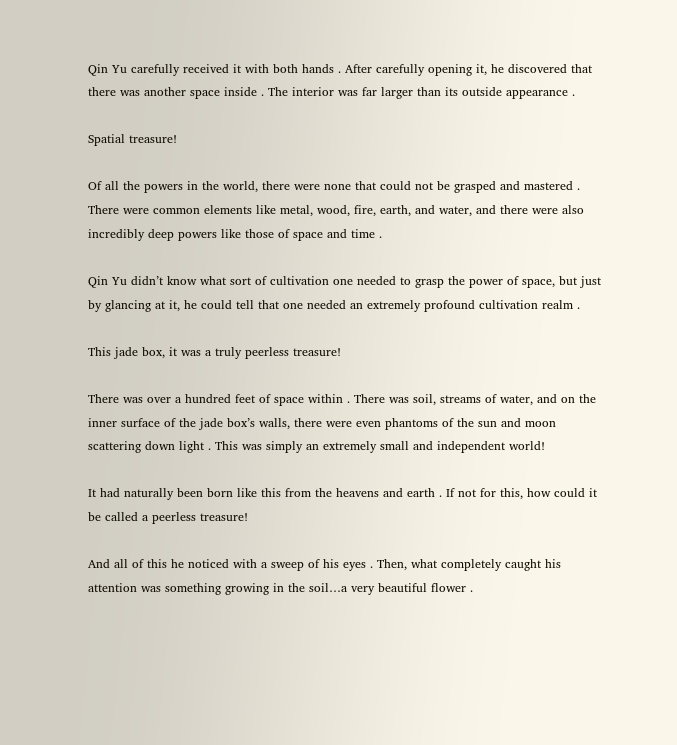Qin Yu carefully received it with both hands . After carefully opening it, he discovered that there was another space inside . The interior was far larger than its outside appearance .

Spatial treasure!

Of all the powers in the world, there were none that could not be grasped and mastered . There were common elements like metal, wood, fire, earth, and water, and there were also incredibly deep powers like those of space and time .

Qin Yu didn’t know what sort of cultivation one needed to grasp the power of space, but just by glancing at it, he could tell that one needed an extremely profound cultivation realm .

This jade box, it was a truly peerless treasure!

There was over a hundred feet of space within . There was soil, streams of water, and on the inner surface of the jade box’s walls, there were even phantoms of the sun and moon scattering down light . This was simply an extremely small and independent world!

It had naturally been born like this from the heavens and earth . If not for this, how could it be called a peerless treasure!

And all of this he noticed with a sweep of his eyes . Then, what completely caught his attention was something growing in the soil…a very beautiful flower .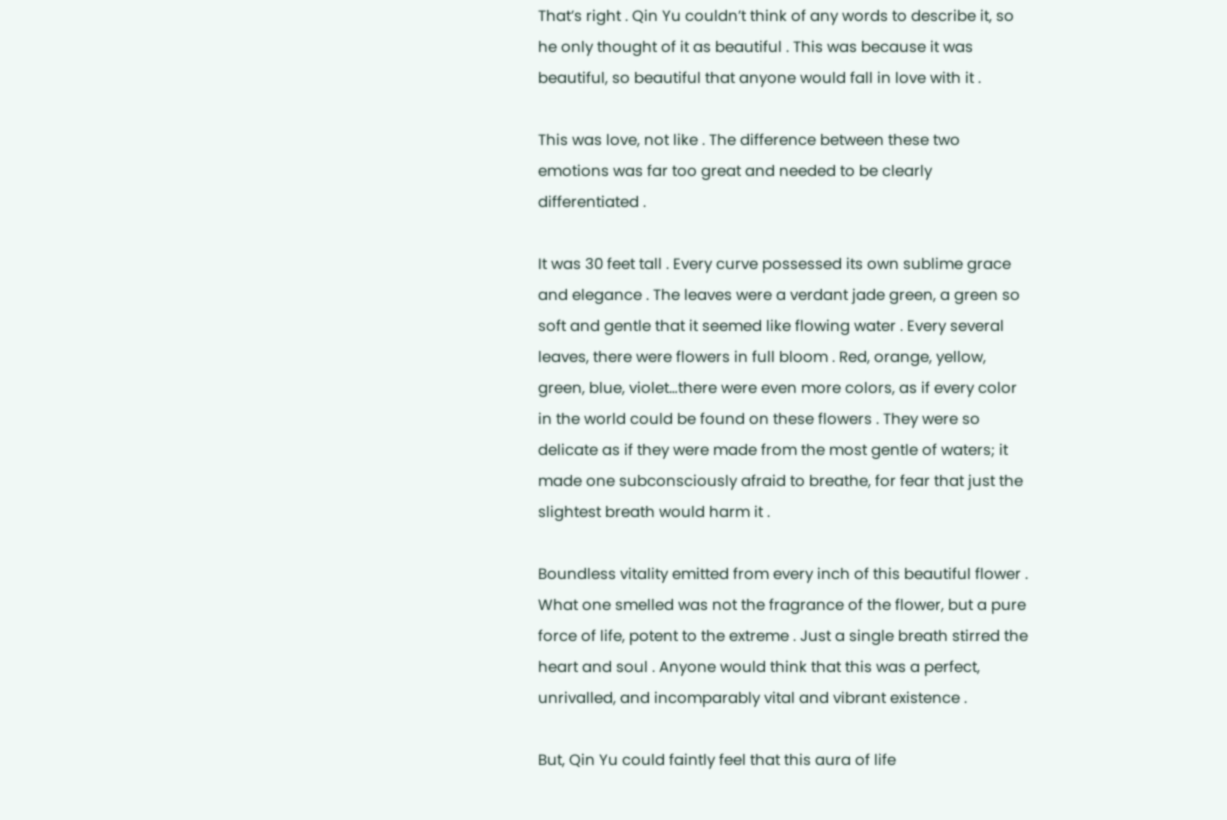That’s right . Qin Yu couldn’t think of any words to describe it, so he only thought of it as beautiful . This was because it was beautiful, so beautiful that anyone would fall in love with it .

This was love, not like . The difference between these two emotions was far too great and needed to be clearly differentiated .

It was 30 feet tall . Every curve possessed its own sublime grace and elegance . The leaves were a verdant jade green, a green so soft and gentle that it seemed like flowing water . Every several leaves, there were flowers in full bloom . Red, orange, yellow, green, blue, violet…there were even more colors, as if every color in the world could be found on these flowers . They were so delicate as if they were made from the most gentle of waters; it made one subconsciously afraid to breathe, for fear that just the slightest breath would harm it .

Boundless vitality emitted from every inch of this beautiful flower . What one smelled was not the fragrance of the flower, but a pure force of life, potent to the extreme . Just a single breath stirred the heart and soul . Anyone would think that this was a perfect, unrivalled, and incomparably vital and vibrant existence .

But, Qin Yu could faintly feel that this aura of life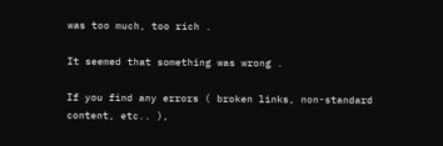was too much, too rich .

It seemed that something was wrong .

If you find any errors ( broken links, non-standard content, etc.. ),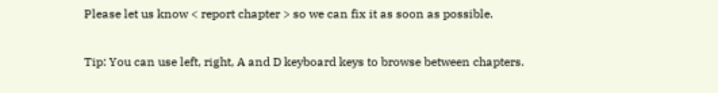Please let us know < report chapter > so we can fix it as soon as possible.

Tip: You can use left, right, A and D keyboard keys to browse between chapters.